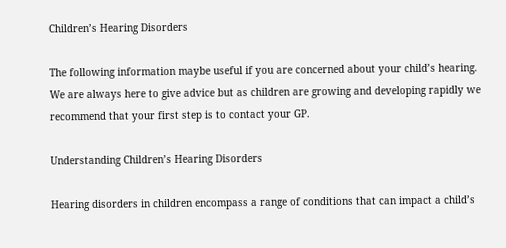Children’s Hearing Disorders

The following information maybe useful if you are concerned about your child’s hearing. We are always here to give advice but as children are growing and developing rapidly we recommend that your first step is to contact your GP.

Understanding Children’s Hearing Disorders

Hearing disorders in children encompass a range of conditions that can impact a child’s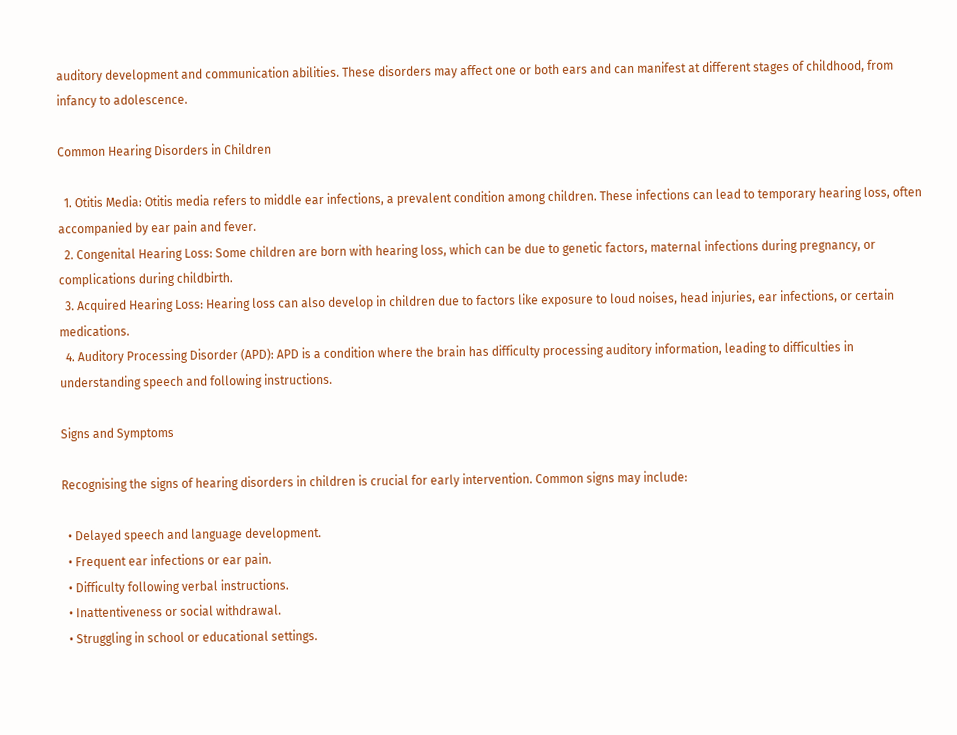auditory development and communication abilities. These disorders may affect one or both ears and can manifest at different stages of childhood, from infancy to adolescence.

Common Hearing Disorders in Children

  1. Otitis Media: Otitis media refers to middle ear infections, a prevalent condition among children. These infections can lead to temporary hearing loss, often accompanied by ear pain and fever.
  2. Congenital Hearing Loss: Some children are born with hearing loss, which can be due to genetic factors, maternal infections during pregnancy, or complications during childbirth.
  3. Acquired Hearing Loss: Hearing loss can also develop in children due to factors like exposure to loud noises, head injuries, ear infections, or certain medications.
  4. Auditory Processing Disorder (APD): APD is a condition where the brain has difficulty processing auditory information, leading to difficulties in understanding speech and following instructions.

Signs and Symptoms

Recognising the signs of hearing disorders in children is crucial for early intervention. Common signs may include:

  • Delayed speech and language development.
  • Frequent ear infections or ear pain.
  • Difficulty following verbal instructions.
  • Inattentiveness or social withdrawal.
  • Struggling in school or educational settings.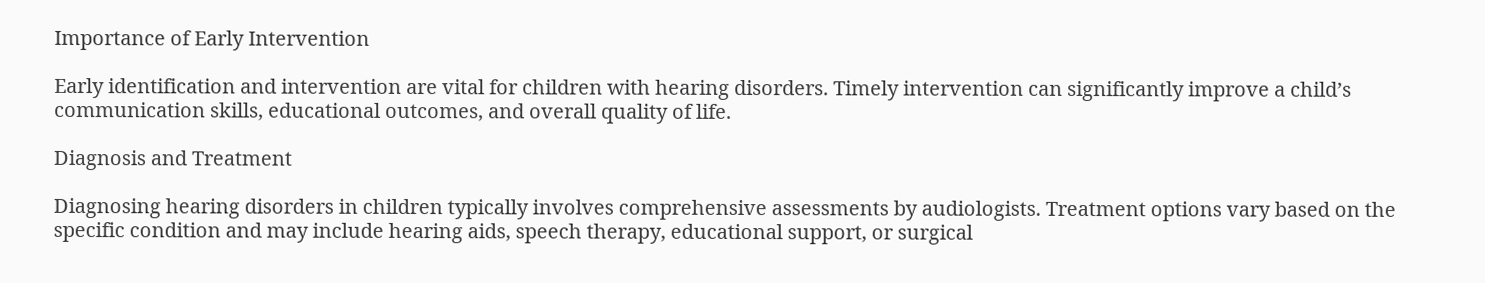Importance of Early Intervention

Early identification and intervention are vital for children with hearing disorders. Timely intervention can significantly improve a child’s communication skills, educational outcomes, and overall quality of life.

Diagnosis and Treatment

Diagnosing hearing disorders in children typically involves comprehensive assessments by audiologists. Treatment options vary based on the specific condition and may include hearing aids, speech therapy, educational support, or surgical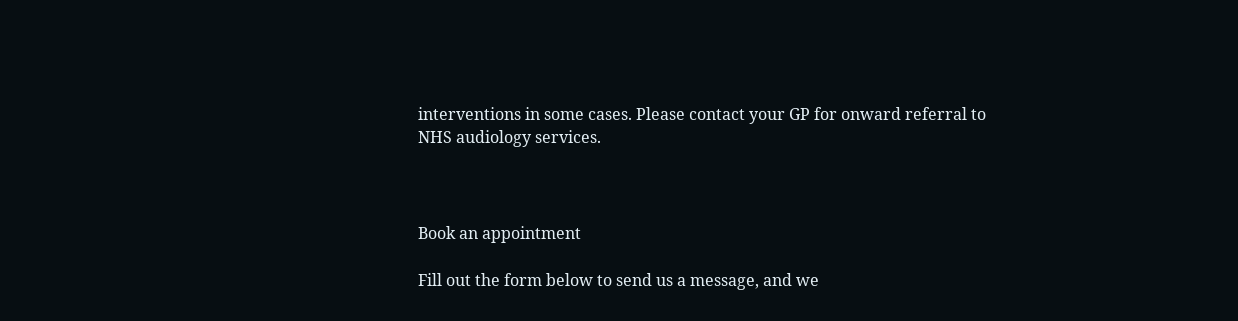interventions in some cases. Please contact your GP for onward referral to NHS audiology services.



Book an appointment

Fill out the form below to send us a message, and we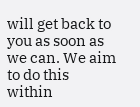will get back to you as soon as we can. We aim to do this within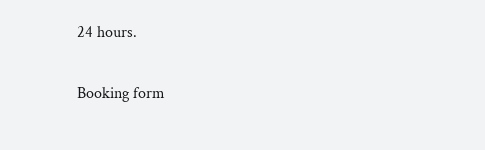24 hours.

Booking form